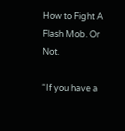How to Fight A Flash Mob. Or Not.

“If you have a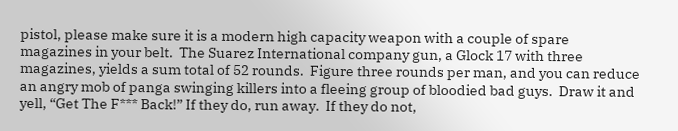pistol, please make sure it is a modern high capacity weapon with a couple of spare magazines in your belt.  The Suarez International company gun, a Glock 17 with three magazines, yields a sum total of 52 rounds.  Figure three rounds per man, and you can reduce an angry mob of panga swinging killers into a fleeing group of bloodied bad guys.  Draw it and yell, “Get The F*** Back!” If they do, run away.  If they do not,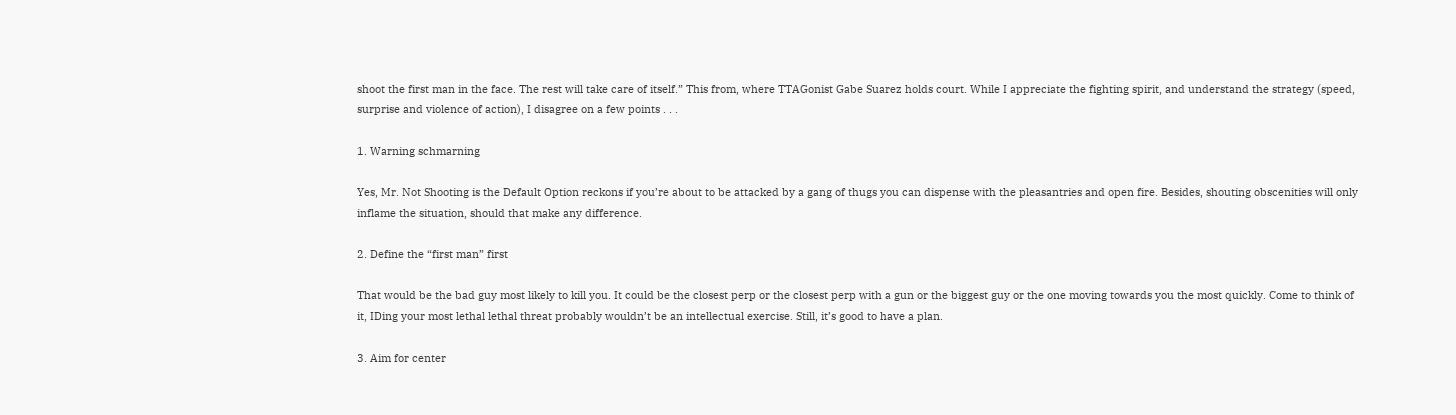shoot the first man in the face. The rest will take care of itself.” This from, where TTAGonist Gabe Suarez holds court. While I appreciate the fighting spirit, and understand the strategy (speed, surprise and violence of action), I disagree on a few points . . .

1. Warning schmarning

Yes, Mr. Not Shooting is the Default Option reckons if you’re about to be attacked by a gang of thugs you can dispense with the pleasantries and open fire. Besides, shouting obscenities will only inflame the situation, should that make any difference.

2. Define the “first man” first

That would be the bad guy most likely to kill you. It could be the closest perp or the closest perp with a gun or the biggest guy or the one moving towards you the most quickly. Come to think of it, IDing your most lethal lethal threat probably wouldn’t be an intellectual exercise. Still, it’s good to have a plan.

3. Aim for center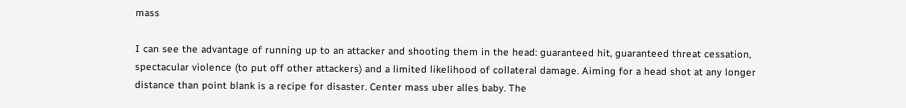mass

I can see the advantage of running up to an attacker and shooting them in the head: guaranteed hit, guaranteed threat cessation, spectacular violence (to put off other attackers) and a limited likelihood of collateral damage. Aiming for a head shot at any longer distance than point blank is a recipe for disaster. Center mass uber alles baby. The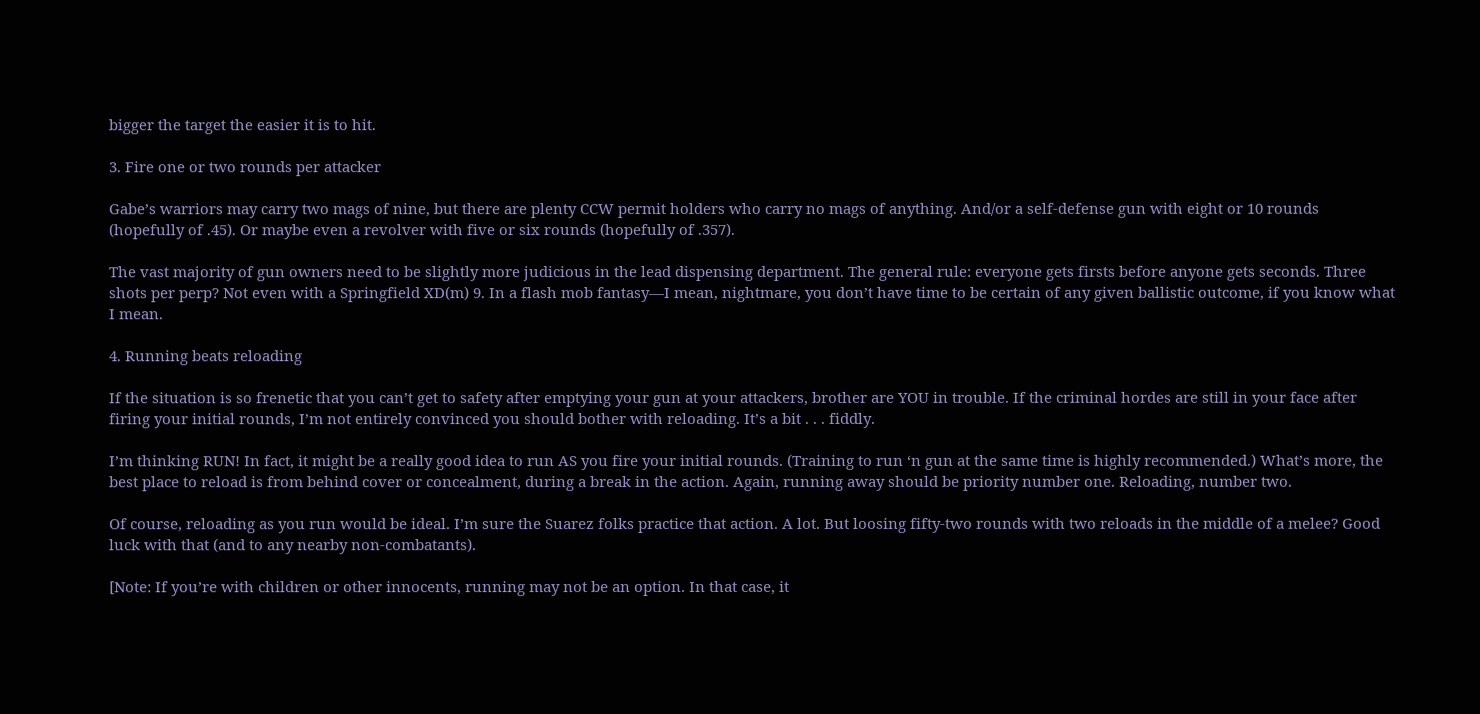bigger the target the easier it is to hit.

3. Fire one or two rounds per attacker

Gabe’s warriors may carry two mags of nine, but there are plenty CCW permit holders who carry no mags of anything. And/or a self-defense gun with eight or 10 rounds (hopefully of .45). Or maybe even a revolver with five or six rounds (hopefully of .357).

The vast majority of gun owners need to be slightly more judicious in the lead dispensing department. The general rule: everyone gets firsts before anyone gets seconds. Three shots per perp? Not even with a Springfield XD(m) 9. In a flash mob fantasy—I mean, nightmare, you don’t have time to be certain of any given ballistic outcome, if you know what I mean.

4. Running beats reloading

If the situation is so frenetic that you can’t get to safety after emptying your gun at your attackers, brother are YOU in trouble. If the criminal hordes are still in your face after firing your initial rounds, I’m not entirely convinced you should bother with reloading. It’s a bit . . . fiddly.

I’m thinking RUN! In fact, it might be a really good idea to run AS you fire your initial rounds. (Training to run ‘n gun at the same time is highly recommended.) What’s more, the best place to reload is from behind cover or concealment, during a break in the action. Again, running away should be priority number one. Reloading, number two.

Of course, reloading as you run would be ideal. I’m sure the Suarez folks practice that action. A lot. But loosing fifty-two rounds with two reloads in the middle of a melee? Good luck with that (and to any nearby non-combatants).

[Note: If you’re with children or other innocents, running may not be an option. In that case, it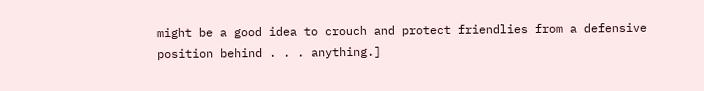might be a good idea to crouch and protect friendlies from a defensive position behind . . . anything.]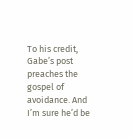To his credit, Gabe’s post preaches the gospel of avoidance. And I’m sure he’d be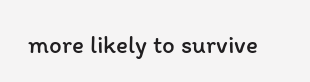more likely to survive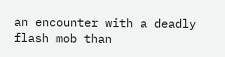an encounter with a deadly flash mob than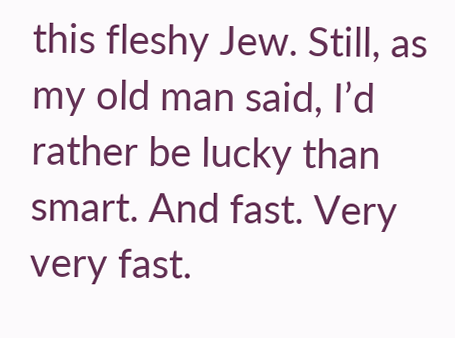this fleshy Jew. Still, as my old man said, I’d rather be lucky than smart. And fast. Very very fast.